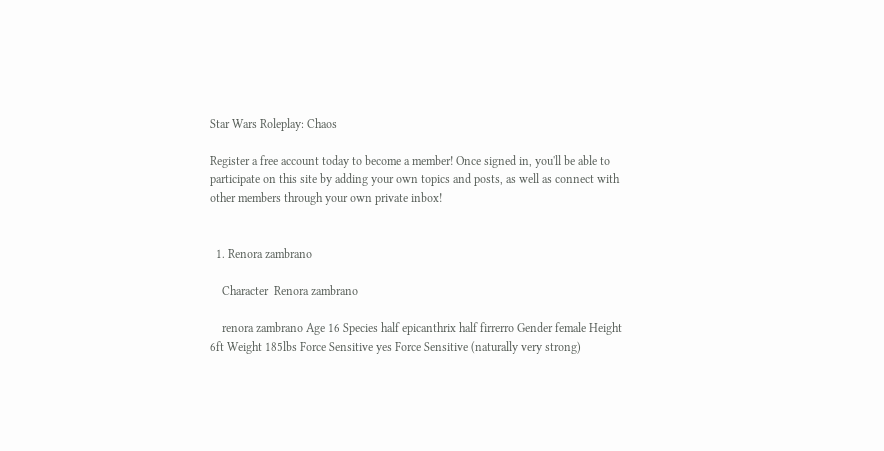Star Wars Roleplay: Chaos

Register a free account today to become a member! Once signed in, you'll be able to participate on this site by adding your own topics and posts, as well as connect with other members through your own private inbox!


  1. Renora zambrano

    Character  Renora zambrano

    renora zambrano Age 16 Species half epicanthrix half firrerro Gender female Height 6ft Weight 185lbs Force Sensitive yes Force Sensitive (naturally very strong)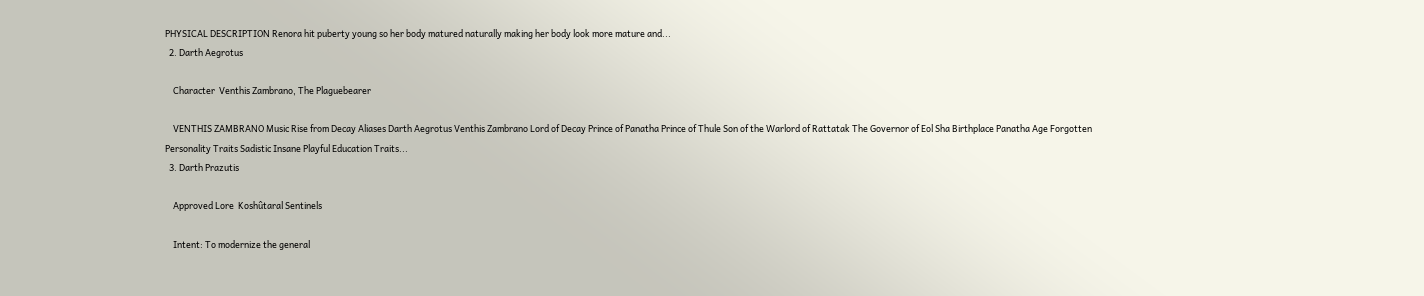PHYSICAL DESCRIPTION Renora hit puberty young so her body matured naturally making her body look more mature and...
  2. Darth Aegrotus

    Character  Venthis Zambrano, The Plaguebearer

    VENTHIS ZAMBRANO Music Rise from Decay Aliases Darth Aegrotus Venthis Zambrano Lord of Decay Prince of Panatha Prince of Thule Son of the Warlord of Rattatak The Governor of Eol Sha Birthplace Panatha Age Forgotten Personality Traits Sadistic Insane Playful Education Traits...
  3. Darth Prazutis

    Approved Lore  Koshûtaral Sentinels

    Intent: To modernize the general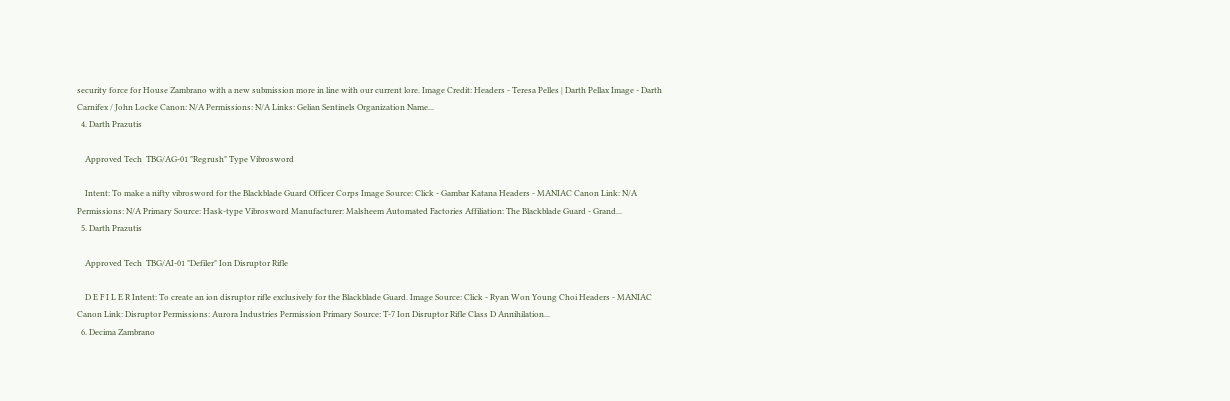security force for House Zambrano with a new submission more in line with our current lore. Image Credit: Headers - Teresa Pelles | Darth Pellax Image - Darth Carnifex / John Locke Canon: N/A Permissions: N/A Links: Gelian Sentinels Organization Name...
  4. Darth Prazutis

    Approved Tech  TBG/AG-01 "Regrush" Type Vibrosword

    Intent: To make a nifty vibrosword for the Blackblade Guard Officer Corps Image Source: Click - Gambar Katana Headers - MANIAC Canon Link: N/A Permissions: N/A Primary Source: Hask-type Vibrosword Manufacturer: Malsheem Automated Factories Affiliation: The Blackblade Guard - Grand...
  5. Darth Prazutis

    Approved Tech  TBG/AI-01 "Defiler" Ion Disruptor Rifle

    D E F I L E R Intent: To create an ion disruptor rifle exclusively for the Blackblade Guard. Image Source: Click - Ryan Won Young Choi Headers - MANIAC Canon Link: Disruptor Permissions: Aurora Industries Permission Primary Source: T-7 Ion Disruptor Rifle Class D Annihilation...
  6. Decima Zambrano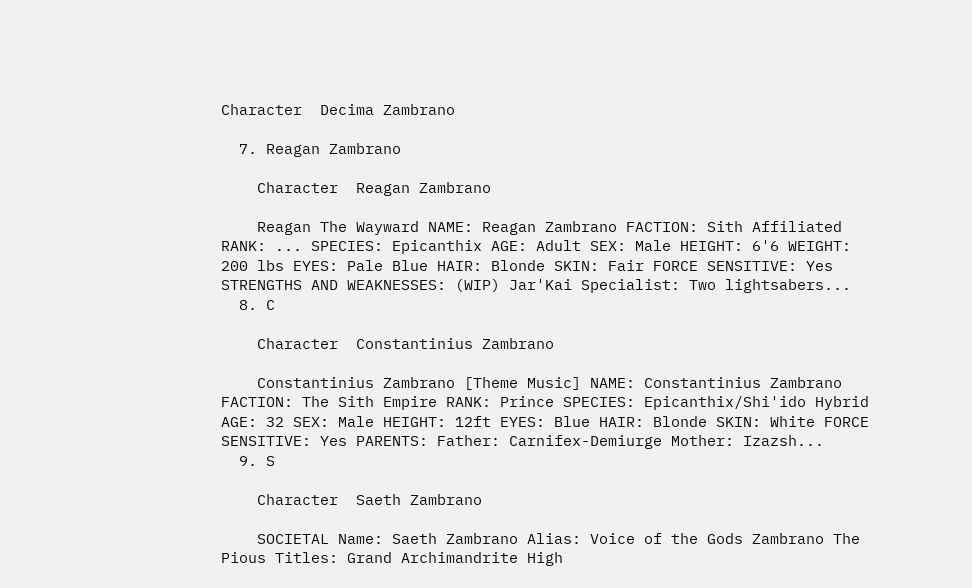Character  Decima Zambrano

  7. Reagan Zambrano

    Character  Reagan Zambrano

    Reagan The Wayward NAME: Reagan Zambrano FACTION: Sith Affiliated RANK: ... SPECIES: Epicanthix AGE: Adult SEX: Male HEIGHT: 6'6 WEIGHT: 200 lbs EYES: Pale Blue HAIR: Blonde SKIN: Fair FORCE SENSITIVE: Yes STRENGTHS AND WEAKNESSES: (WIP) Jar'Kai Specialist: Two lightsabers...
  8. C

    Character  Constantinius Zambrano

    Constantinius Zambrano [Theme Music] NAME: Constantinius Zambrano FACTION: The Sith Empire RANK: Prince SPECIES: Epicanthix/Shi'ido Hybrid AGE: 32 SEX: Male HEIGHT: 12ft EYES: Blue HAIR: Blonde SKIN: White FORCE SENSITIVE: Yes PARENTS: Father: Carnifex-Demiurge Mother: Izazsh...
  9. S

    Character  Saeth Zambrano

    SOCIETAL Name: Saeth Zambrano Alias: Voice of the Gods Zambrano The Pious Titles: Grand Archimandrite High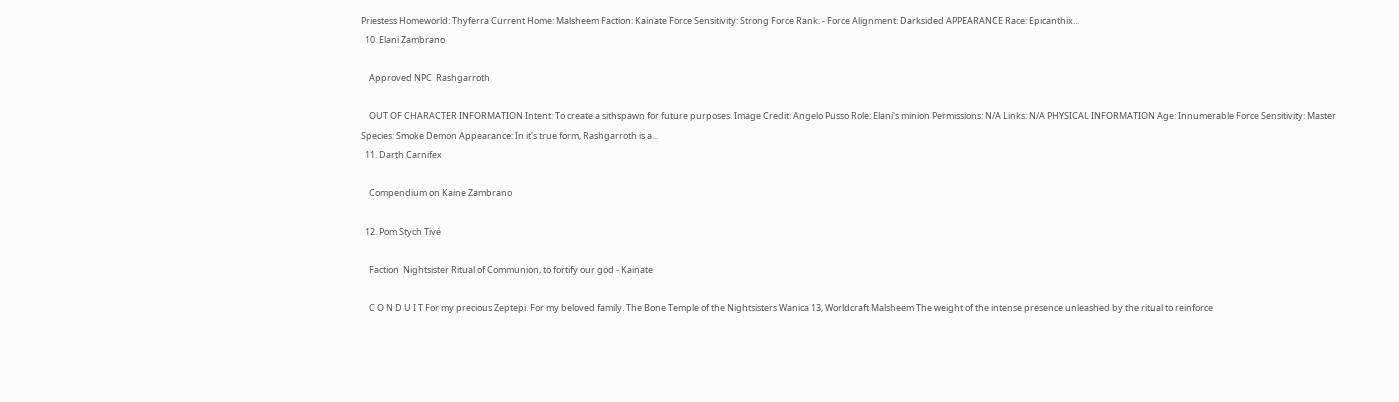Priestess Homeworld: Thyferra Current Home: Malsheem Faction: Kainate Force Sensitivity: Strong Force Rank: - Force Alignment: Darksided APPEARANCE Race: Epicanthix...
  10. Elani Zambrano

    Approved NPC  Rashgarroth

    OUT OF CHARACTER INFORMATION Intent: To create a sithspawn for future purposes. Image Credit: Angelo Pusso Role: Elani's minion Permissions: N/A Links: N/A PHYSICAL INFORMATION Age: Innumerable Force Sensitivity: Master Species: Smoke Demon Appearance: In it's true form, Rashgarroth is a...
  11. Darth Carnifex

    Compendium on Kaine Zambrano

  12. Pom Stych Tivé

    Faction  Nightsister Ritual of Communion, to fortify our god - Kainate

    C O N D U I T For my precious Zeptepi. For my beloved family. The Bone Temple of the Nightsisters Wanica 13, Worldcraft Malsheem The weight of the intense presence unleashed by the ritual to reinforce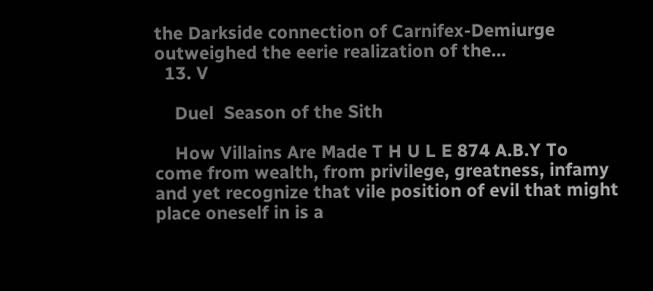the Darkside connection of Carnifex-Demiurge outweighed the eerie realization of the...
  13. V

    Duel  Season of the Sith

    How Villains Are Made T H U L E 874 A.B.Y To come from wealth, from privilege, greatness, infamy and yet recognize that vile position of evil that might place oneself in is a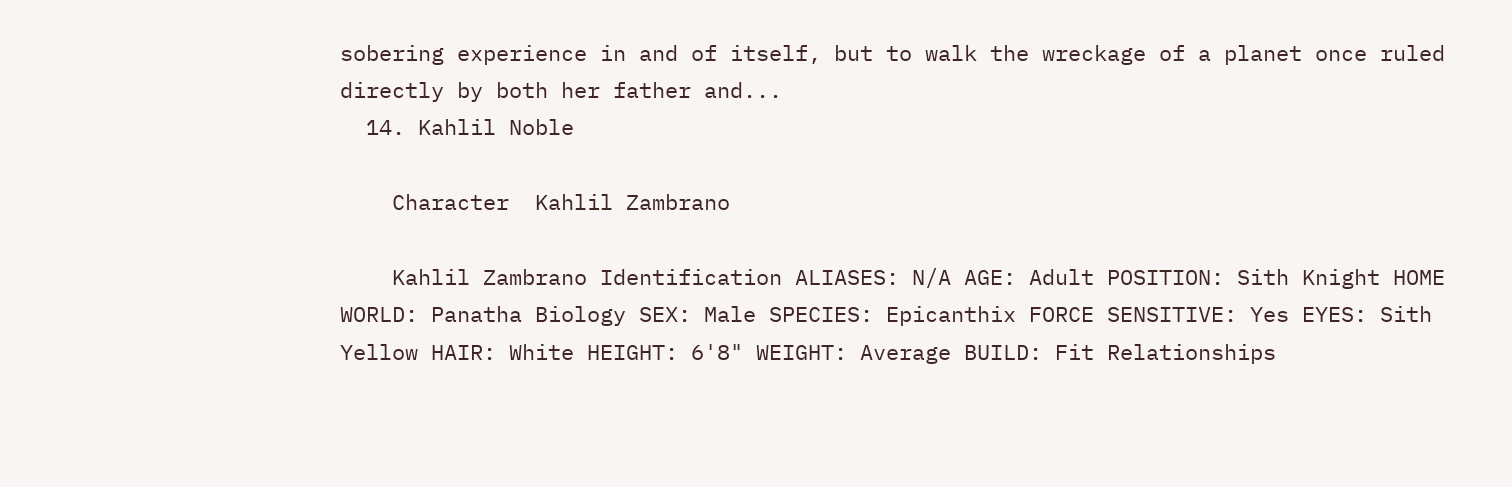sobering experience in and of itself, but to walk the wreckage of a planet once ruled directly by both her father and...
  14. Kahlil Noble

    Character  Kahlil Zambrano

    Kahlil Zambrano Identification ALIASES: N/A AGE: Adult POSITION: Sith Knight HOME WORLD: Panatha Biology SEX: Male SPECIES: Epicanthix FORCE SENSITIVE: Yes EYES: Sith Yellow HAIR: White HEIGHT: 6'8" WEIGHT: Average BUILD: Fit Relationships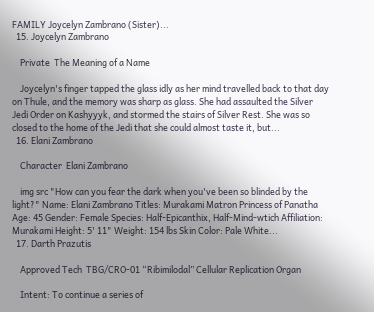FAMILY Joycelyn Zambrano (Sister)...
  15. Joycelyn Zambrano

    Private  The Meaning of a Name

    Joycelyn's finger tapped the glass idly as her mind travelled back to that day on Thule, and the memory was sharp as glass. She had assaulted the Silver Jedi Order on Kashyyyk, and stormed the stairs of Silver Rest. She was so closed to the home of the Jedi that she could almost taste it, but...
  16. Elani Zambrano

    Character  Elani Zambrano

    img src "How can you fear the dark when you've been so blinded by the light?" Name: Elani Zambrano Titles: Murakami Matron Princess of Panatha Age: 45 Gender: Female Species: Half-Epicanthix, Half-Mind-wtich Affiliation: Murakami Height: 5' 11" Weight: 154 lbs Skin Color: Pale White...
  17. Darth Prazutis

    Approved Tech  TBG/CRO-01 “Ribimilodal” Cellular Replication Organ

    Intent: To continue a series of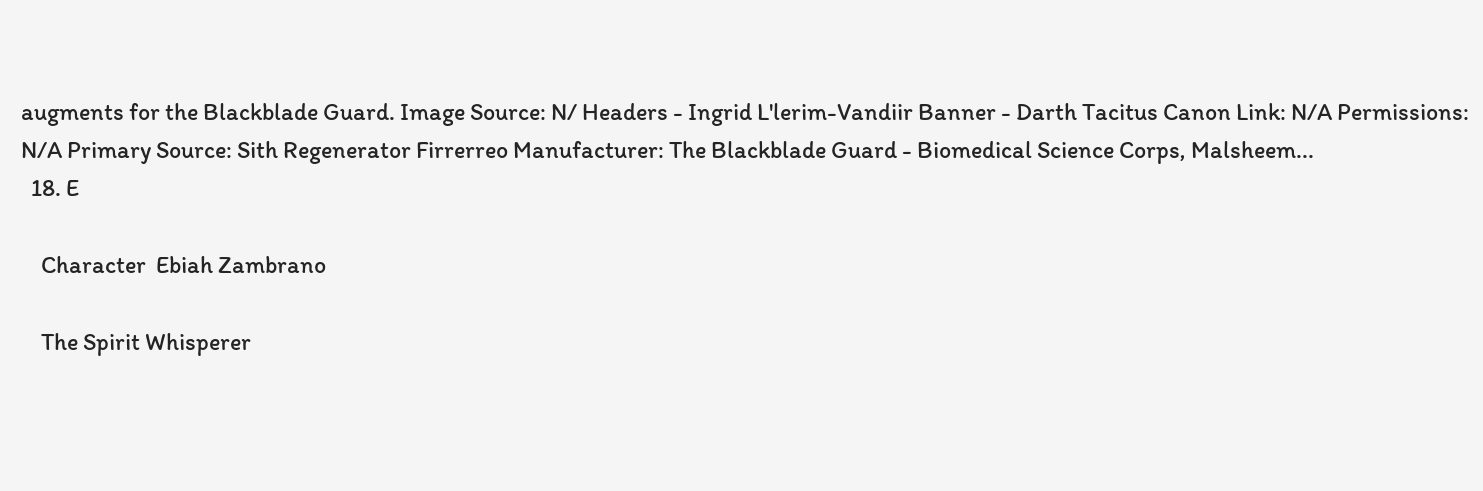augments for the Blackblade Guard. Image Source: N/ Headers - Ingrid L'lerim-Vandiir Banner - Darth Tacitus Canon Link: N/A Permissions: N/A Primary Source: Sith Regenerator Firrerreo Manufacturer: The Blackblade Guard - Biomedical Science Corps, Malsheem...
  18. E

    Character  Ebiah Zambrano

    The Spirit Whisperer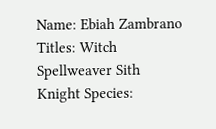Name: Ebiah Zambrano Titles: Witch Spellweaver Sith Knight Species: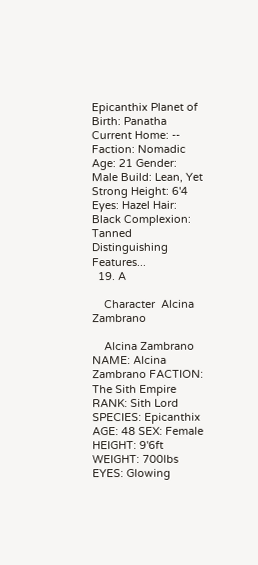Epicanthix Planet of Birth: Panatha Current Home: -- Faction: Nomadic Age: 21 Gender: Male Build: Lean, Yet Strong Height: 6'4 Eyes: Hazel Hair: Black Complexion: Tanned Distinguishing Features...
  19. A

    Character  Alcina Zambrano

    Alcina Zambrano NAME: Alcina Zambrano FACTION: The Sith Empire RANK: Sith Lord SPECIES: Epicanthix AGE: 48 SEX: Female HEIGHT: 9'6ft WEIGHT: 700lbs EYES: Glowing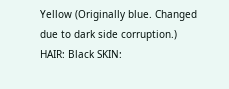Yellow (Originally blue. Changed due to dark side corruption.) HAIR: Black SKIN: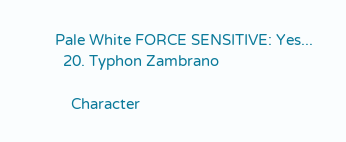Pale White FORCE SENSITIVE: Yes...
  20. Typhon Zambrano

    Character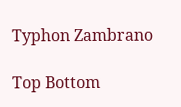Typhon Zambrano

Top Bottom